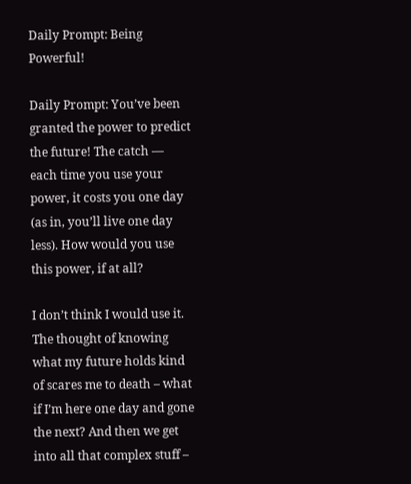Daily Prompt: Being Powerful!

Daily Prompt: You’ve been granted the power to predict the future! The catch — each time you use your power, it costs you one day (as in, you’ll live one day less). How would you use this power, if at all?

I don’t think I would use it. The thought of knowing what my future holds kind of scares me to death – what if I’m here one day and gone the next? And then we get into all that complex stuff –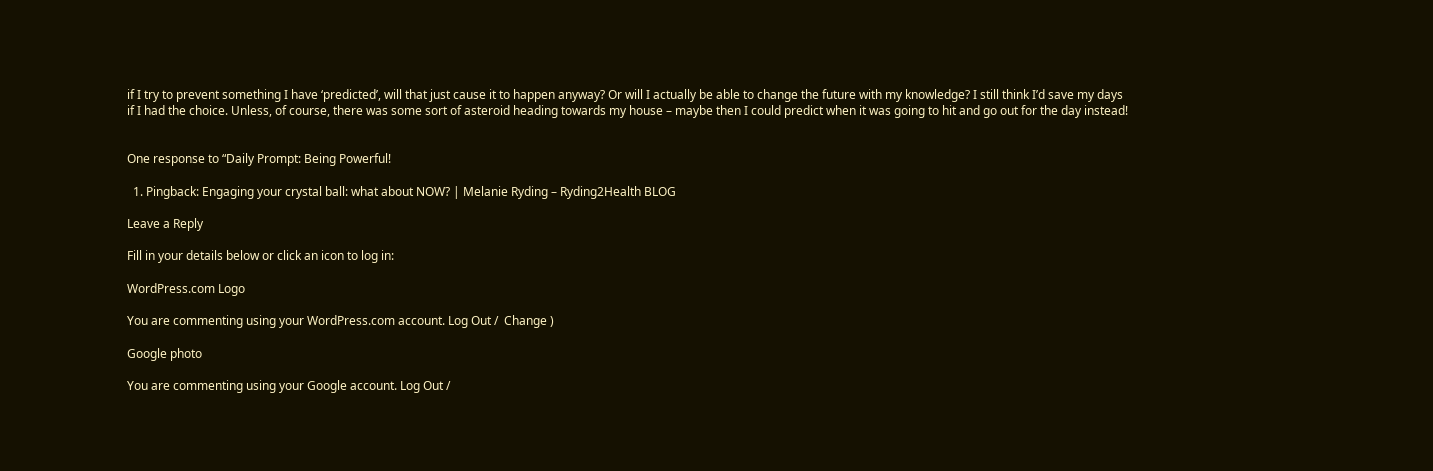if I try to prevent something I have ‘predicted’, will that just cause it to happen anyway? Or will I actually be able to change the future with my knowledge? I still think I’d save my days if I had the choice. Unless, of course, there was some sort of asteroid heading towards my house – maybe then I could predict when it was going to hit and go out for the day instead!


One response to “Daily Prompt: Being Powerful!

  1. Pingback: Engaging your crystal ball: what about NOW? | Melanie Ryding – Ryding2Health BLOG

Leave a Reply

Fill in your details below or click an icon to log in:

WordPress.com Logo

You are commenting using your WordPress.com account. Log Out /  Change )

Google photo

You are commenting using your Google account. Log Out /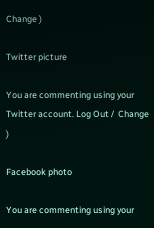Change )

Twitter picture

You are commenting using your Twitter account. Log Out /  Change )

Facebook photo

You are commenting using your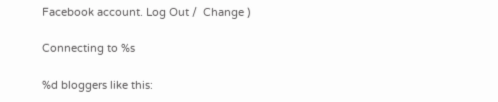Facebook account. Log Out /  Change )

Connecting to %s

%d bloggers like this: